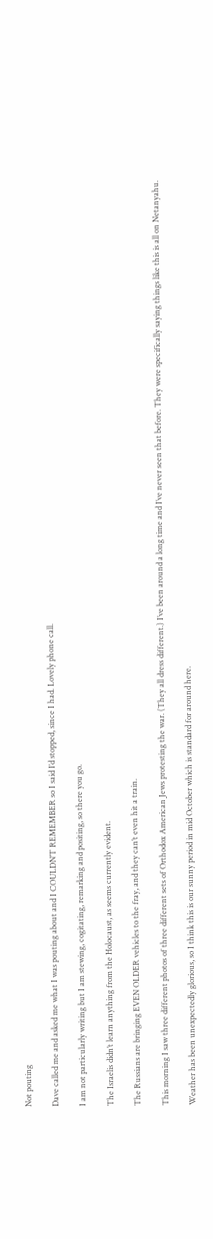Not pouting

Dave called me and asked me what I was pouting about and I COULDN’T REMEMBER so I said I’d stopped, since I had. Lovely phone call.

I am not particularly writing but I am stewing, cogitating, remarking and positing, so there you go.

The Israelis didn’t learn anything from the Holocaust, as seems currently evident.

The Russians are bringing EVEN OLDER vehicles to the fray, and they can’t even hit a train.

This morning I saw three different photos of three different sets of Orthodox American Jews protesting the war. (They all dress different.) I’ve been around a long time and I’ve never seen that before. They were specifically saying things like this is all on Netanyahu.

Weather has been unexpectedly glorious, so I think this is our sunny period in mid October which is standard for around here.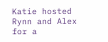Katie hosted Rynn and Alex for a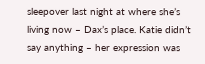sleepover last night at where she’s living now – Dax’s place. Katie didn’t say anything – her expression was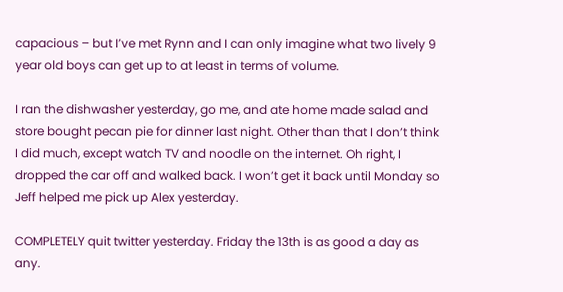capacious – but I’ve met Rynn and I can only imagine what two lively 9 year old boys can get up to at least in terms of volume.

I ran the dishwasher yesterday, go me, and ate home made salad and store bought pecan pie for dinner last night. Other than that I don’t think I did much, except watch TV and noodle on the internet. Oh right, I dropped the car off and walked back. I won’t get it back until Monday so Jeff helped me pick up Alex yesterday.

COMPLETELY quit twitter yesterday. Friday the 13th is as good a day as any.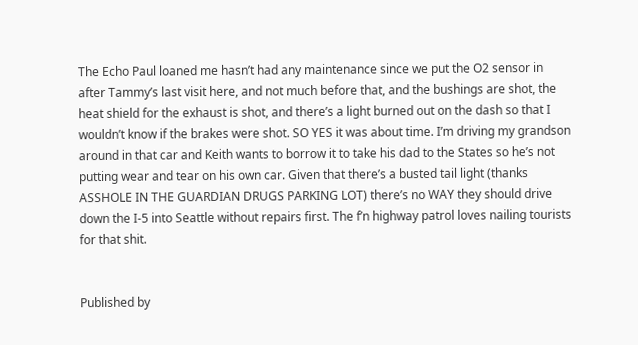The Echo Paul loaned me hasn’t had any maintenance since we put the O2 sensor in after Tammy’s last visit here, and not much before that, and the bushings are shot, the heat shield for the exhaust is shot, and there’s a light burned out on the dash so that I wouldn’t know if the brakes were shot. SO YES it was about time. I’m driving my grandson around in that car and Keith wants to borrow it to take his dad to the States so he’s not putting wear and tear on his own car. Given that there’s a busted tail light (thanks ASSHOLE IN THE GUARDIAN DRUGS PARKING LOT) there’s no WAY they should drive down the I-5 into Seattle without repairs first. The f’n highway patrol loves nailing tourists for that shit.


Published by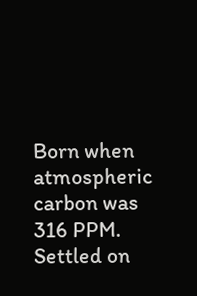Born when atmospheric carbon was 316 PPM. Settled on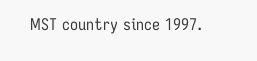MST country since 1997.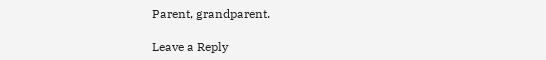Parent, grandparent.

Leave a Reply